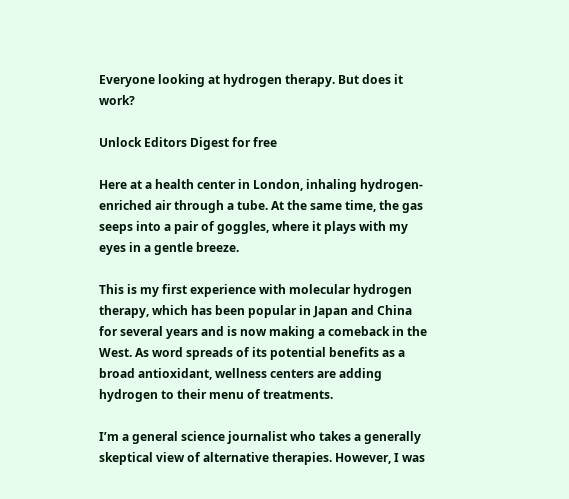Everyone looking at hydrogen therapy. But does it work?

Unlock Editors Digest for free

Here at a health center in London, inhaling hydrogen-enriched air through a tube. At the same time, the gas seeps into a pair of goggles, where it plays with my eyes in a gentle breeze.

This is my first experience with molecular hydrogen therapy, which has been popular in Japan and China for several years and is now making a comeback in the West. As word spreads of its potential benefits as a broad antioxidant, wellness centers are adding hydrogen to their menu of treatments.

I’m a general science journalist who takes a generally skeptical view of alternative therapies. However, I was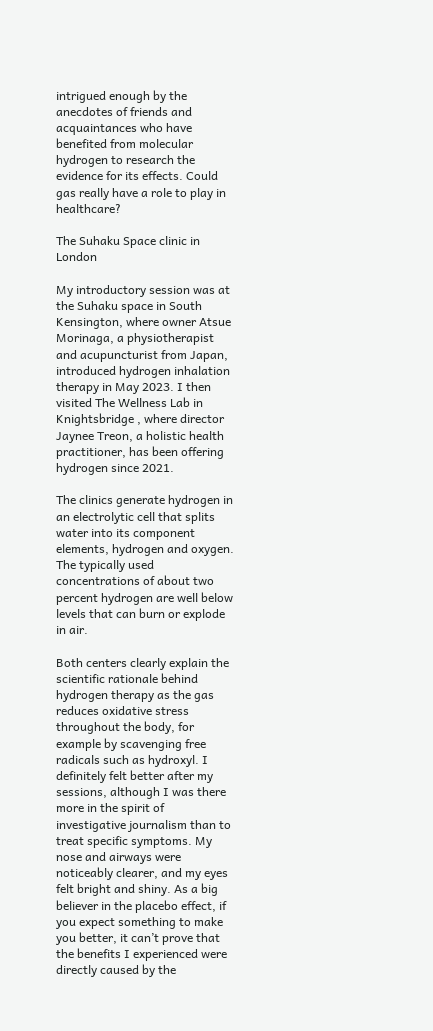intrigued enough by the anecdotes of friends and acquaintances who have benefited from molecular hydrogen to research the evidence for its effects. Could gas really have a role to play in healthcare?

The Suhaku Space clinic in London

My introductory session was at the Suhaku space in South Kensington, where owner Atsue Morinaga, a physiotherapist and acupuncturist from Japan, introduced hydrogen inhalation therapy in May 2023. I then visited The Wellness Lab in Knightsbridge , where director Jaynee Treon, a holistic health practitioner, has been offering hydrogen since 2021.

The clinics generate hydrogen in an electrolytic cell that splits water into its component elements, hydrogen and oxygen. The typically used concentrations of about two percent hydrogen are well below levels that can burn or explode in air.

Both centers clearly explain the scientific rationale behind hydrogen therapy as the gas reduces oxidative stress throughout the body, for example by scavenging free radicals such as hydroxyl. I definitely felt better after my sessions, although I was there more in the spirit of investigative journalism than to treat specific symptoms. My nose and airways were noticeably clearer, and my eyes felt bright and shiny. As a big believer in the placebo effect, if you expect something to make you better, it can’t prove that the benefits I experienced were directly caused by the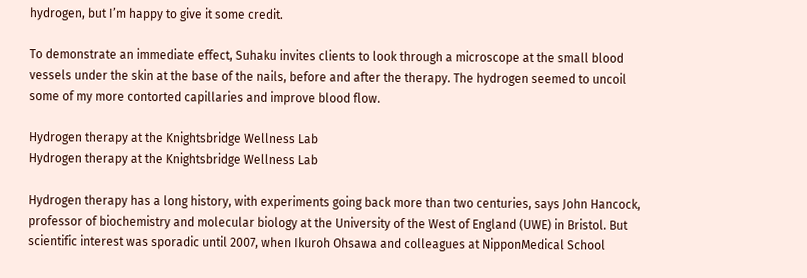hydrogen, but I’m happy to give it some credit.

To demonstrate an immediate effect, Suhaku invites clients to look through a microscope at the small blood vessels under the skin at the base of the nails, before and after the therapy. The hydrogen seemed to uncoil some of my more contorted capillaries and improve blood flow.

Hydrogen therapy at the Knightsbridge Wellness Lab
Hydrogen therapy at the Knightsbridge Wellness Lab

Hydrogen therapy has a long history, with experiments going back more than two centuries, says John Hancock, professor of biochemistry and molecular biology at the University of the West of England (UWE) in Bristol. But scientific interest was sporadic until 2007, when Ikuroh Ohsawa and colleagues at NipponMedical School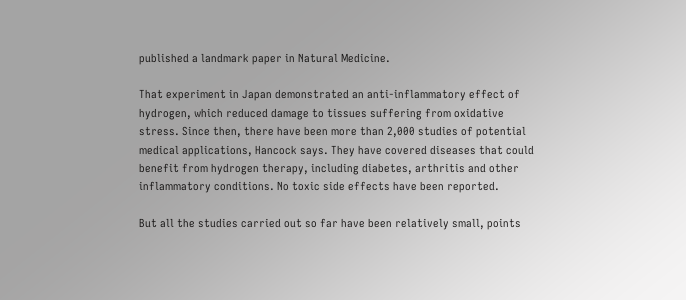published a landmark paper in Natural Medicine.

That experiment in Japan demonstrated an anti-inflammatory effect of hydrogen, which reduced damage to tissues suffering from oxidative stress. Since then, there have been more than 2,000 studies of potential medical applications, Hancock says. They have covered diseases that could benefit from hydrogen therapy, including diabetes, arthritis and other inflammatory conditions. No toxic side effects have been reported.

But all the studies carried out so far have been relatively small, points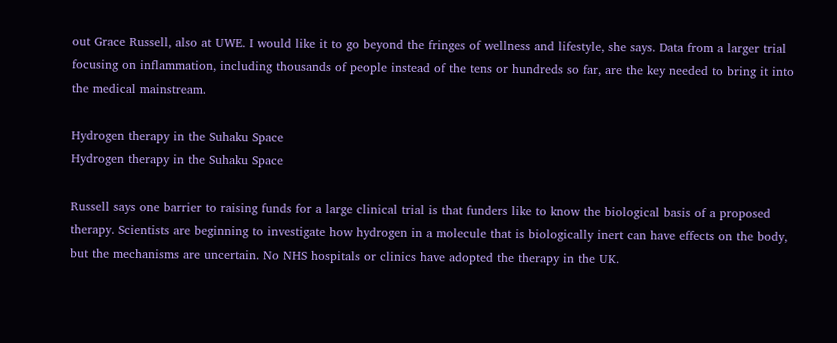out Grace Russell, also at UWE. I would like it to go beyond the fringes of wellness and lifestyle, she says. Data from a larger trial focusing on inflammation, including thousands of people instead of the tens or hundreds so far, are the key needed to bring it into the medical mainstream.

Hydrogen therapy in the Suhaku Space
Hydrogen therapy in the Suhaku Space

Russell says one barrier to raising funds for a large clinical trial is that funders like to know the biological basis of a proposed therapy. Scientists are beginning to investigate how hydrogen in a molecule that is biologically inert can have effects on the body, but the mechanisms are uncertain. No NHS hospitals or clinics have adopted the therapy in the UK.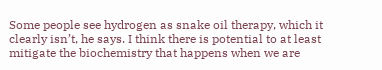Some people see hydrogen as snake oil therapy, which it clearly isn’t, he says. I think there is potential to at least mitigate the biochemistry that happens when we are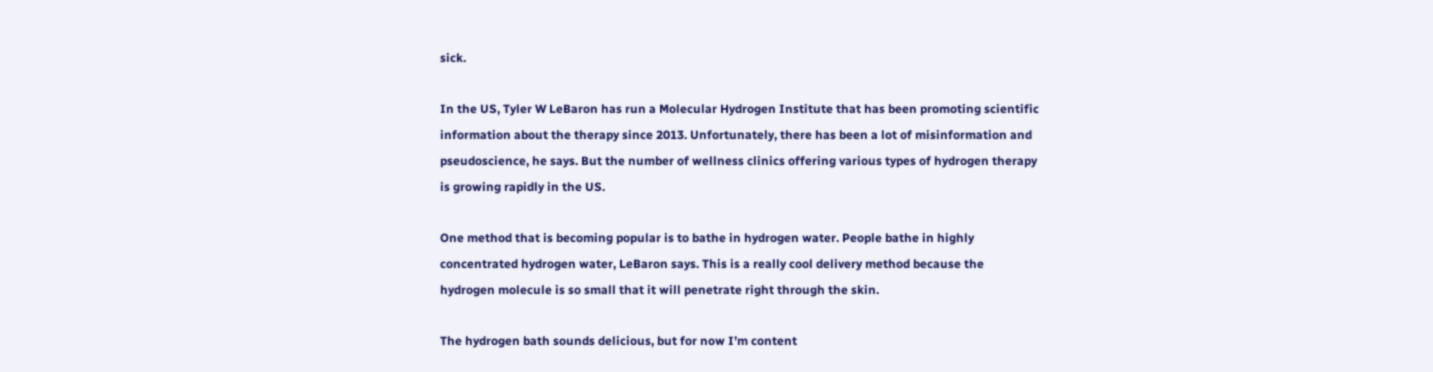sick.

In the US, Tyler W LeBaron has run a Molecular Hydrogen Institute that has been promoting scientific information about the therapy since 2013. Unfortunately, there has been a lot of misinformation and pseudoscience, he says. But the number of wellness clinics offering various types of hydrogen therapy is growing rapidly in the US.

One method that is becoming popular is to bathe in hydrogen water. People bathe in highly concentrated hydrogen water, LeBaron says. This is a really cool delivery method because the hydrogen molecule is so small that it will penetrate right through the skin.

The hydrogen bath sounds delicious, but for now I’m content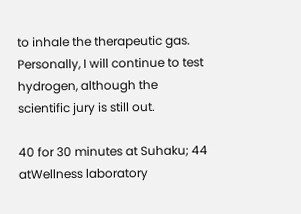to inhale the therapeutic gas. Personally, I will continue to test hydrogen, although the scientific jury is still out.

40 for 30 minutes at Suhaku; 44 atWellness laboratory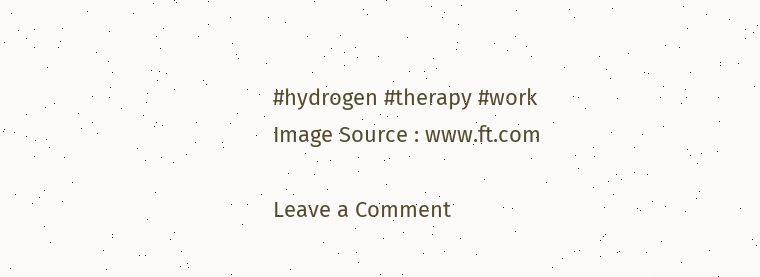#hydrogen #therapy #work
Image Source : www.ft.com

Leave a Comment